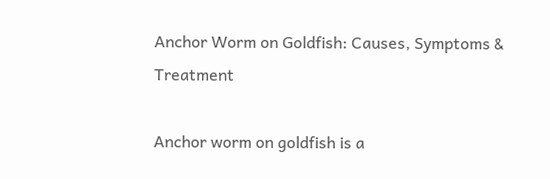Anchor Worm on Goldfish: Causes, Symptoms & Treatment

Anchor worm on goldfish is a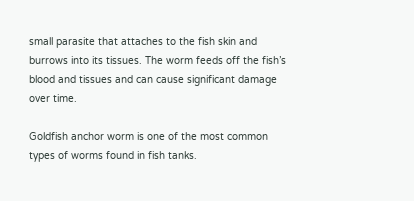small parasite that attaches to the fish skin and burrows into its tissues. The worm feeds off the fish’s blood and tissues and can cause significant damage over time.

Goldfish anchor worm is one of the most common types of worms found in fish tanks.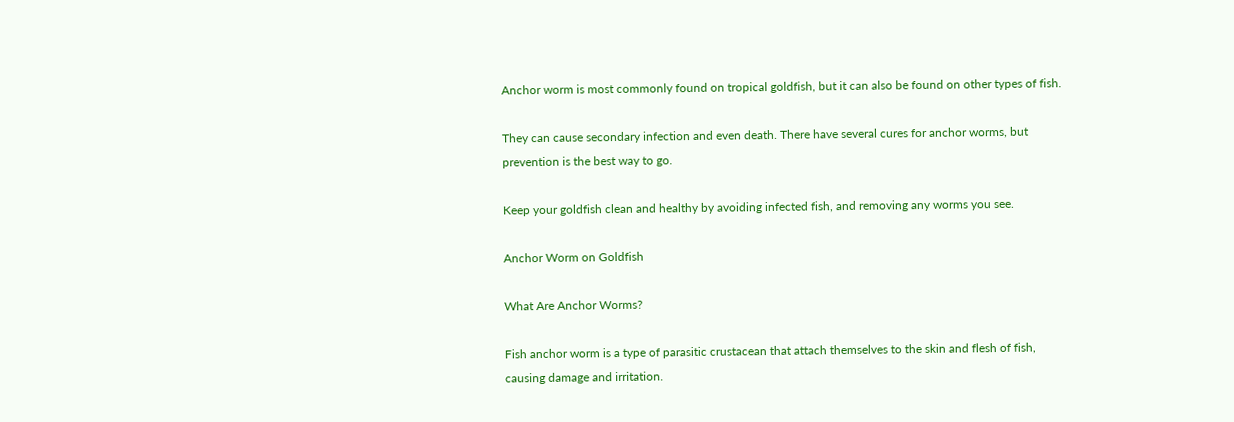Anchor worm is most commonly found on tropical goldfish, but it can also be found on other types of fish.

They can cause secondary infection and even death. There have several cures for anchor worms, but prevention is the best way to go.

Keep your goldfish clean and healthy by avoiding infected fish, and removing any worms you see.

Anchor Worm on Goldfish

What Are Anchor Worms?

Fish anchor worm is a type of parasitic crustacean that attach themselves to the skin and flesh of fish, causing damage and irritation.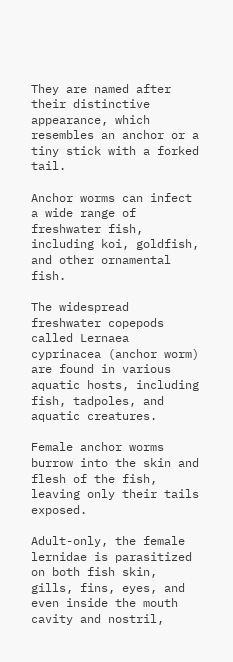They are named after their distinctive appearance, which resembles an anchor or a tiny stick with a forked tail.

Anchor worms can infect a wide range of freshwater fish, including koi, goldfish, and other ornamental fish.

The widespread freshwater copepods called Lernaea cyprinacea (anchor worm) are found in various aquatic hosts, including fish, tadpoles, and aquatic creatures.

Female anchor worms burrow into the skin and flesh of the fish, leaving only their tails exposed.

Adult-only, the female lernidae is parasitized on both fish skin, gills, fins, eyes, and even inside the mouth cavity and nostril,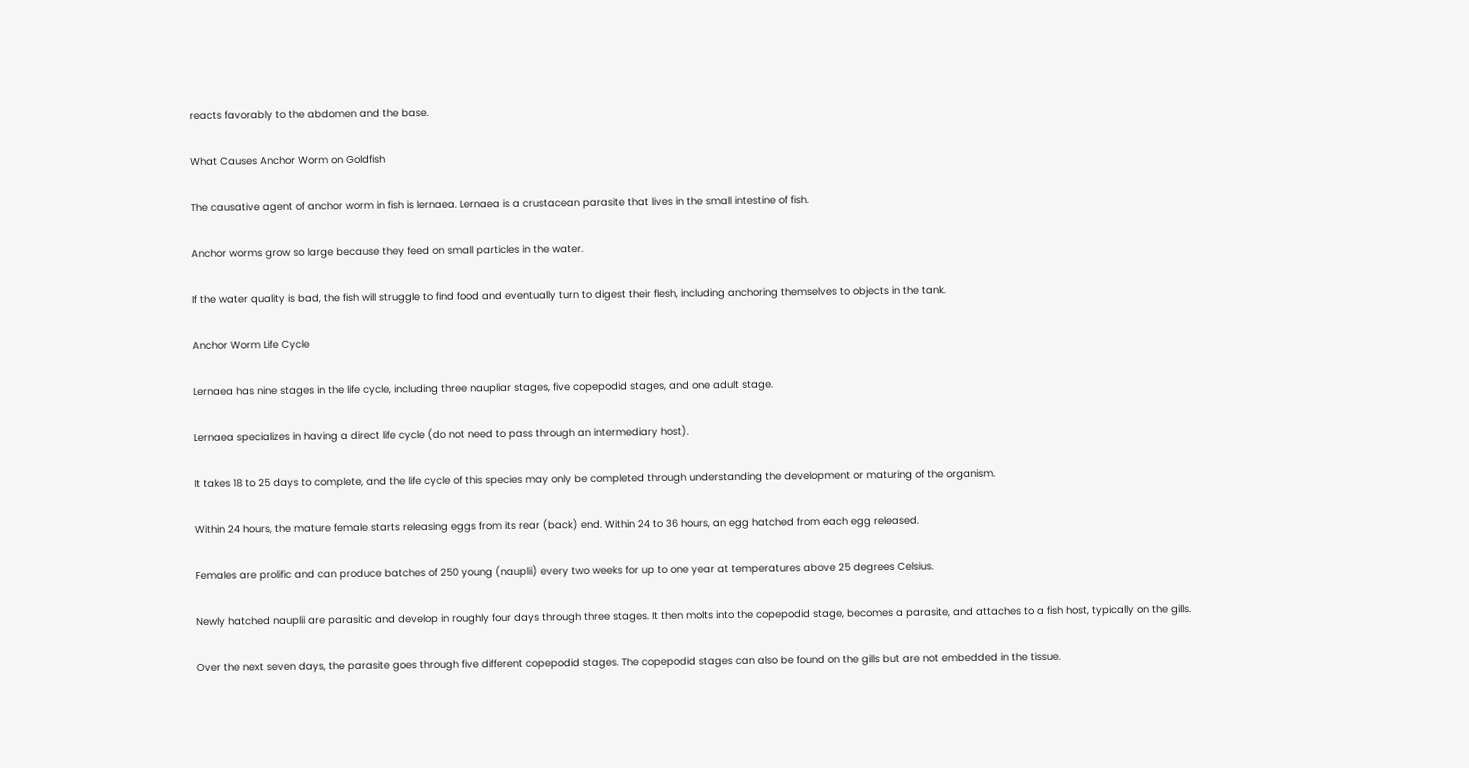reacts favorably to the abdomen and the base.

What Causes Anchor Worm on Goldfish

The causative agent of anchor worm in fish is lernaea. Lernaea is a crustacean parasite that lives in the small intestine of fish.

Anchor worms grow so large because they feed on small particles in the water.

If the water quality is bad, the fish will struggle to find food and eventually turn to digest their flesh, including anchoring themselves to objects in the tank.

Anchor Worm Life Cycle

Lernaea has nine stages in the life cycle, including three naupliar stages, five copepodid stages, and one adult stage.

Lernaea specializes in having a direct life cycle (do not need to pass through an intermediary host).

It takes 18 to 25 days to complete, and the life cycle of this species may only be completed through understanding the development or maturing of the organism.

Within 24 hours, the mature female starts releasing eggs from its rear (back) end. Within 24 to 36 hours, an egg hatched from each egg released.

Females are prolific and can produce batches of 250 young (nauplii) every two weeks for up to one year at temperatures above 25 degrees Celsius.

Newly hatched nauplii are parasitic and develop in roughly four days through three stages. It then molts into the copepodid stage, becomes a parasite, and attaches to a fish host, typically on the gills.

Over the next seven days, the parasite goes through five different copepodid stages. The copepodid stages can also be found on the gills but are not embedded in the tissue.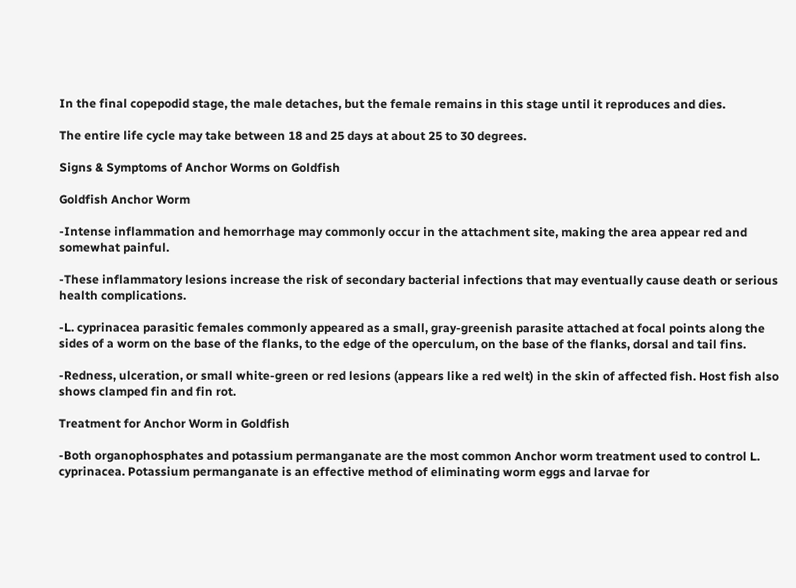In the final copepodid stage, the male detaches, but the female remains in this stage until it reproduces and dies.

The entire life cycle may take between 18 and 25 days at about 25 to 30 degrees.

Signs & Symptoms of Anchor Worms on Goldfish

Goldfish Anchor Worm

-Intense inflammation and hemorrhage may commonly occur in the attachment site, making the area appear red and somewhat painful.

-These inflammatory lesions increase the risk of secondary bacterial infections that may eventually cause death or serious health complications.

-L. cyprinacea parasitic females commonly appeared as a small, gray-greenish parasite attached at focal points along the sides of a worm on the base of the flanks, to the edge of the operculum, on the base of the flanks, dorsal and tail fins.

-Redness, ulceration, or small white-green or red lesions (appears like a red welt) in the skin of affected fish. Host fish also shows clamped fin and fin rot.

Treatment for Anchor Worm in Goldfish

-Both organophosphates and potassium permanganate are the most common Anchor worm treatment used to control L. cyprinacea. Potassium permanganate is an effective method of eliminating worm eggs and larvae for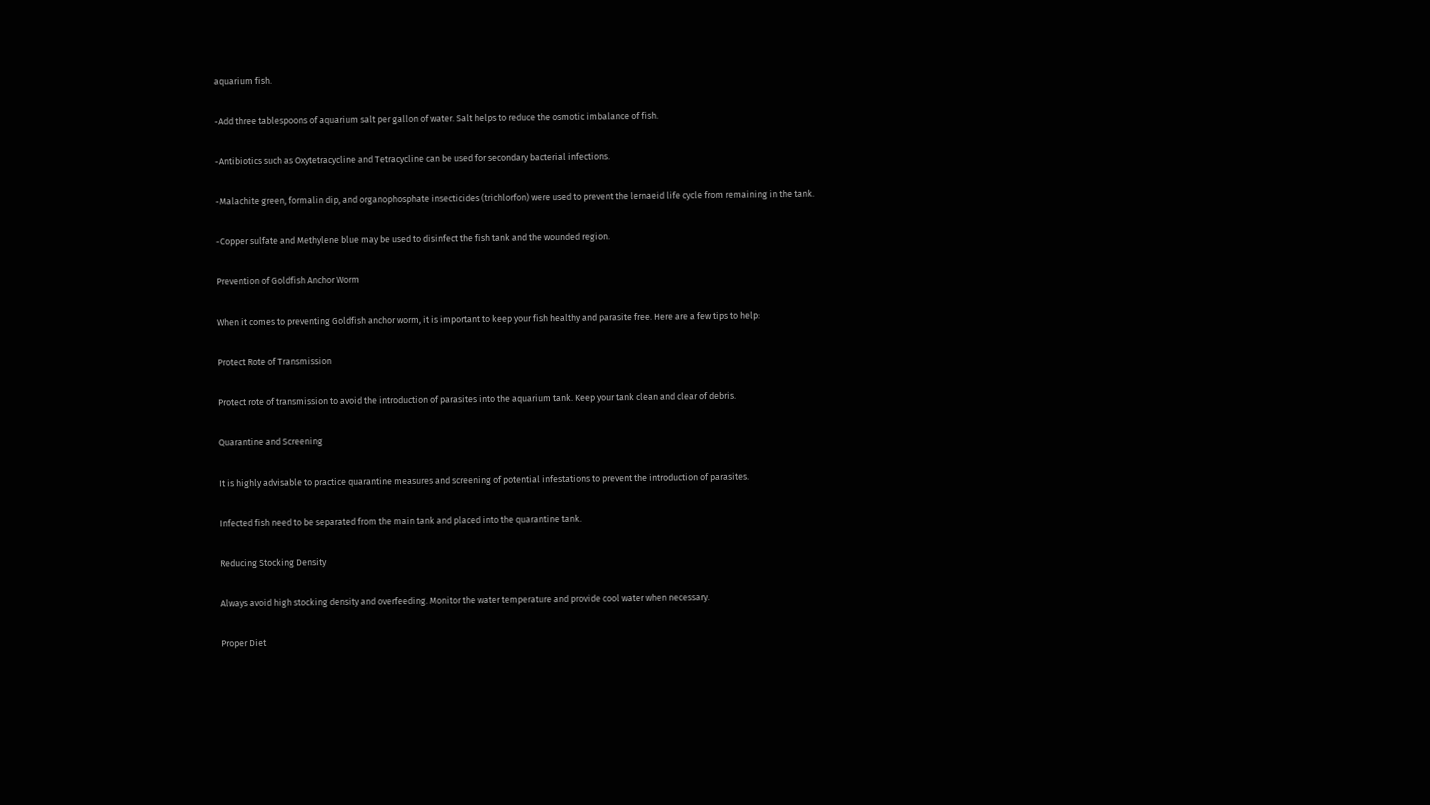aquarium fish.

-Add three tablespoons of aquarium salt per gallon of water. Salt helps to reduce the osmotic imbalance of fish.

-Antibiotics such as Oxytetracycline and Tetracycline can be used for secondary bacterial infections.

-Malachite green, formalin dip, and organophosphate insecticides (trichlorfon) were used to prevent the lernaeid life cycle from remaining in the tank.

-Copper sulfate and Methylene blue may be used to disinfect the fish tank and the wounded region.

Prevention of Goldfish Anchor Worm

When it comes to preventing Goldfish anchor worm, it is important to keep your fish healthy and parasite free. Here are a few tips to help:

Protect Rote of Transmission

Protect rote of transmission to avoid the introduction of parasites into the aquarium tank. Keep your tank clean and clear of debris.

Quarantine and Screening

It is highly advisable to practice quarantine measures and screening of potential infestations to prevent the introduction of parasites.

Infected fish need to be separated from the main tank and placed into the quarantine tank.

Reducing Stocking Density

Always avoid high stocking density and overfeeding. Monitor the water temperature and provide cool water when necessary.

Proper Diet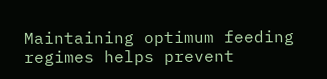Maintaining optimum feeding regimes helps prevent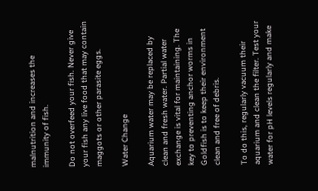malnutrition and increases the immunity of fish.

Do not overfeed your fish. Never give your fish any live food that may contain maggots or other parasite eggs.

Water Change

Aquarium water may be replaced by clean and fresh water. Partial water exchange is vital for maintaining. The key to preventing anchor worms in Goldfish is to keep their environment clean and free of debris.

To do this, regularly vacuum their aquarium and clean the filter. Test your water for pH levels regularly and make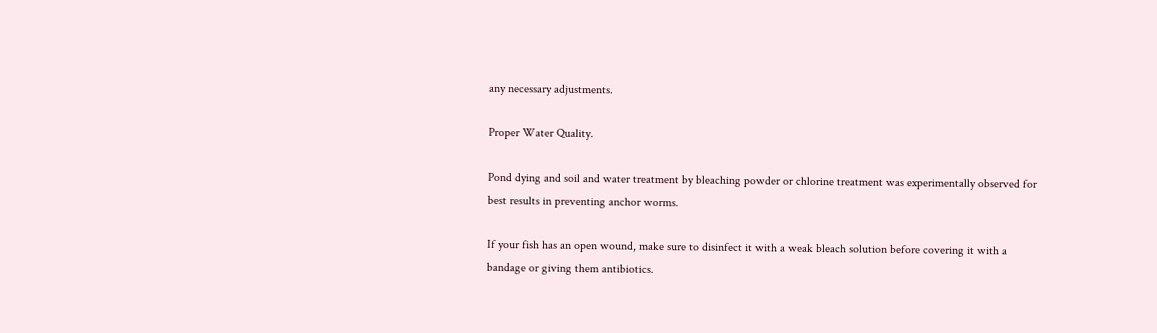any necessary adjustments.

Proper Water Quality.

Pond dying and soil and water treatment by bleaching powder or chlorine treatment was experimentally observed for best results in preventing anchor worms.

If your fish has an open wound, make sure to disinfect it with a weak bleach solution before covering it with a bandage or giving them antibiotics.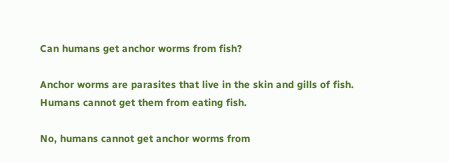Can humans get anchor worms from fish?

Anchor worms are parasites that live in the skin and gills of fish. Humans cannot get them from eating fish.

No, humans cannot get anchor worms from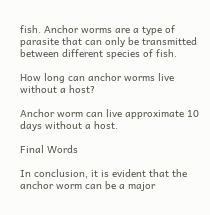fish. Anchor worms are a type of parasite that can only be transmitted between different species of fish.

How long can anchor worms live without a host?

Anchor worm can live approximate 10 days without a host.

Final Words

In conclusion, it is evident that the anchor worm can be a major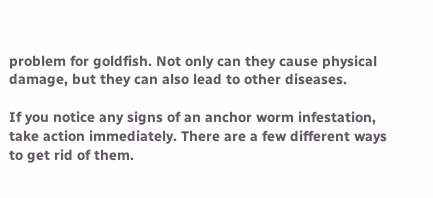problem for goldfish. Not only can they cause physical damage, but they can also lead to other diseases.

If you notice any signs of an anchor worm infestation, take action immediately. There are a few different ways to get rid of them.